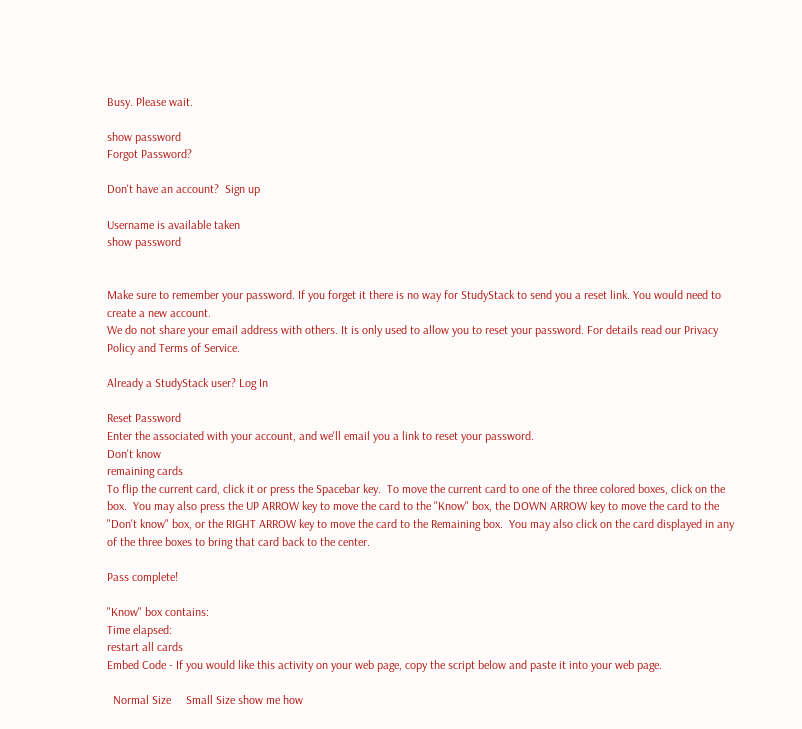Busy. Please wait.

show password
Forgot Password?

Don't have an account?  Sign up

Username is available taken
show password


Make sure to remember your password. If you forget it there is no way for StudyStack to send you a reset link. You would need to create a new account.
We do not share your email address with others. It is only used to allow you to reset your password. For details read our Privacy Policy and Terms of Service.

Already a StudyStack user? Log In

Reset Password
Enter the associated with your account, and we'll email you a link to reset your password.
Don't know
remaining cards
To flip the current card, click it or press the Spacebar key.  To move the current card to one of the three colored boxes, click on the box.  You may also press the UP ARROW key to move the card to the "Know" box, the DOWN ARROW key to move the card to the "Don't know" box, or the RIGHT ARROW key to move the card to the Remaining box.  You may also click on the card displayed in any of the three boxes to bring that card back to the center.

Pass complete!

"Know" box contains:
Time elapsed:
restart all cards
Embed Code - If you would like this activity on your web page, copy the script below and paste it into your web page.

  Normal Size     Small Size show me how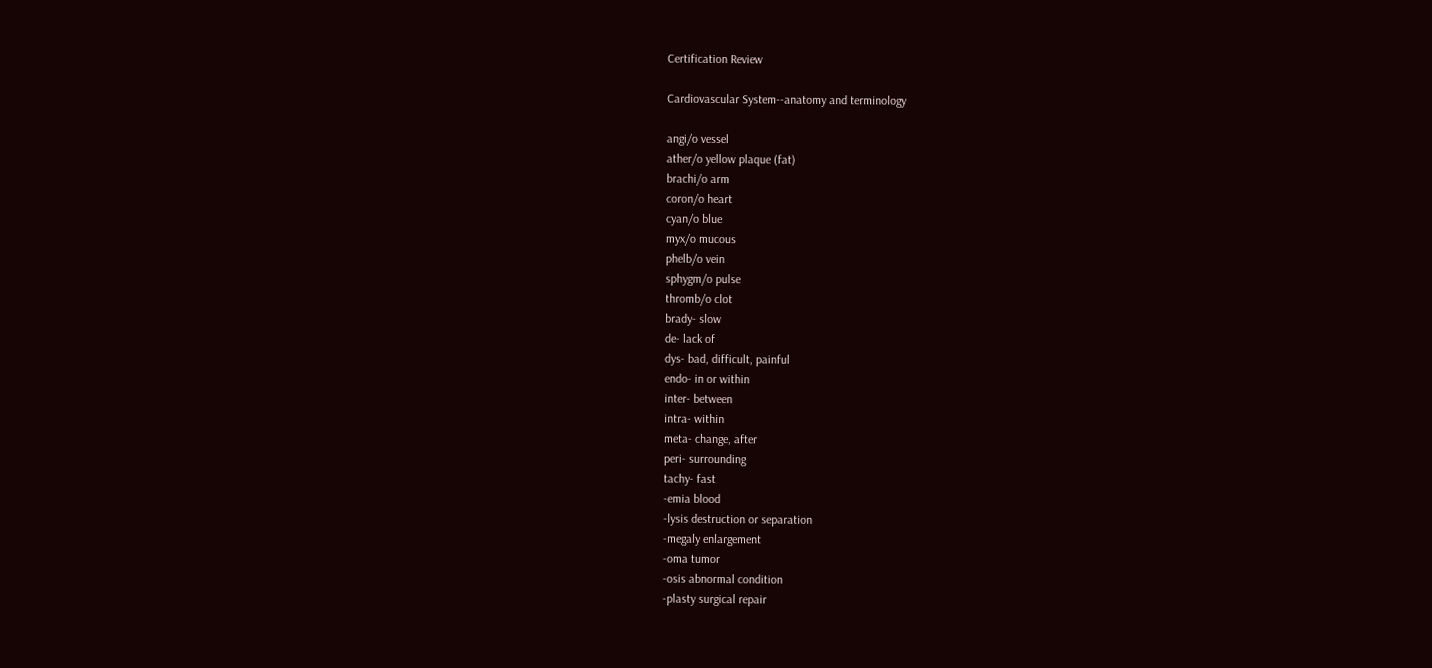Certification Review

Cardiovascular System--anatomy and terminology

angi/o vessel
ather/o yellow plaque (fat)
brachi/o arm
coron/o heart
cyan/o blue
myx/o mucous
phelb/o vein
sphygm/o pulse
thromb/o clot
brady- slow
de- lack of
dys- bad, difficult, painful
endo- in or within
inter- between
intra- within
meta- change, after
peri- surrounding
tachy- fast
-emia blood
-lysis destruction or separation
-megaly enlargement
-oma tumor
-osis abnormal condition
-plasty surgical repair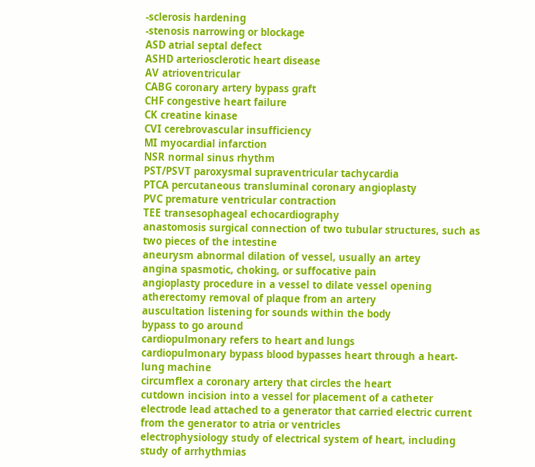-sclerosis hardening
-stenosis narrowing or blockage
ASD atrial septal defect
ASHD arteriosclerotic heart disease
AV atrioventricular
CABG coronary artery bypass graft
CHF congestive heart failure
CK creatine kinase
CVI cerebrovascular insufficiency
MI myocardial infarction
NSR normal sinus rhythm
PST/PSVT paroxysmal supraventricular tachycardia
PTCA percutaneous transluminal coronary angioplasty
PVC premature ventricular contraction
TEE transesophageal echocardiography
anastomosis surgical connection of two tubular structures, such as two pieces of the intestine
aneurysm abnormal dilation of vessel, usually an artey
angina spasmotic, choking, or suffocative pain
angioplasty procedure in a vessel to dilate vessel opening
atherectomy removal of plaque from an artery
auscultation listening for sounds within the body
bypass to go around
cardiopulmonary refers to heart and lungs
cardiopulmonary bypass blood bypasses heart through a heart-lung machine
circumflex a coronary artery that circles the heart
cutdown incision into a vessel for placement of a catheter
electrode lead attached to a generator that carried electric current from the generator to atria or ventricles
electrophysiology study of electrical system of heart, including study of arrhythmias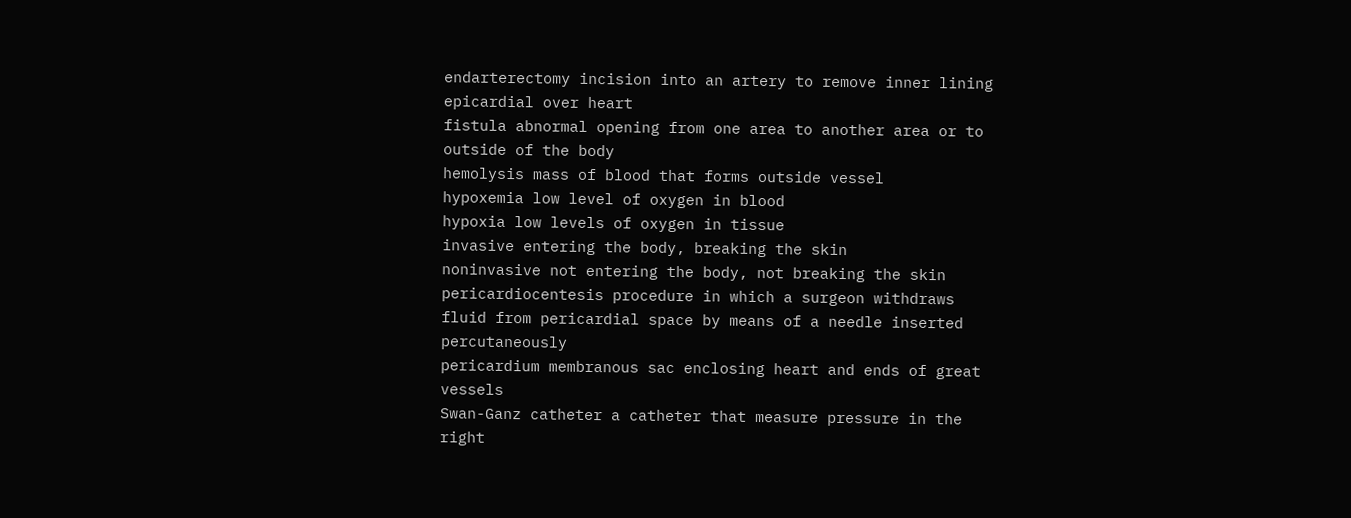endarterectomy incision into an artery to remove inner lining
epicardial over heart
fistula abnormal opening from one area to another area or to outside of the body
hemolysis mass of blood that forms outside vessel
hypoxemia low level of oxygen in blood
hypoxia low levels of oxygen in tissue
invasive entering the body, breaking the skin
noninvasive not entering the body, not breaking the skin
pericardiocentesis procedure in which a surgeon withdraws fluid from pericardial space by means of a needle inserted percutaneously
pericardium membranous sac enclosing heart and ends of great vessels
Swan-Ganz catheter a catheter that measure pressure in the right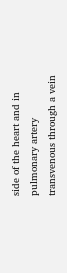side of the heart and in pulmonary artery
transvenous through a vein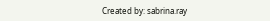Created by: sabrina.ray